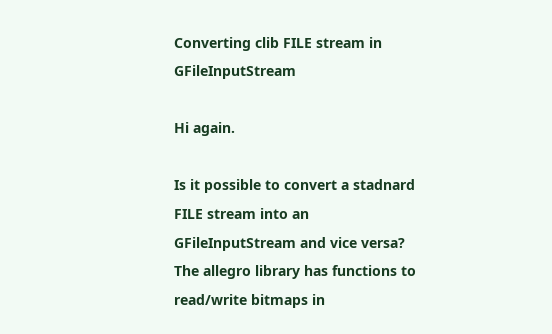Converting clib FILE stream in GFileInputStream

Hi again.

Is it possible to convert a stadnard FILE stream into an
GFileInputStream and vice versa? The allegro library has functions to
read/write bitmaps in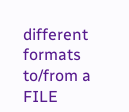different formats to/from a FILE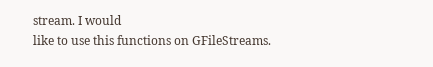stream. I would
like to use this functions on GFileStreams.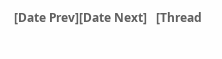[Date Prev][Date Next]   [Thread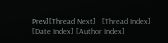Prev][Thread Next]   [Thread Index] [Date Index] [Author Index]